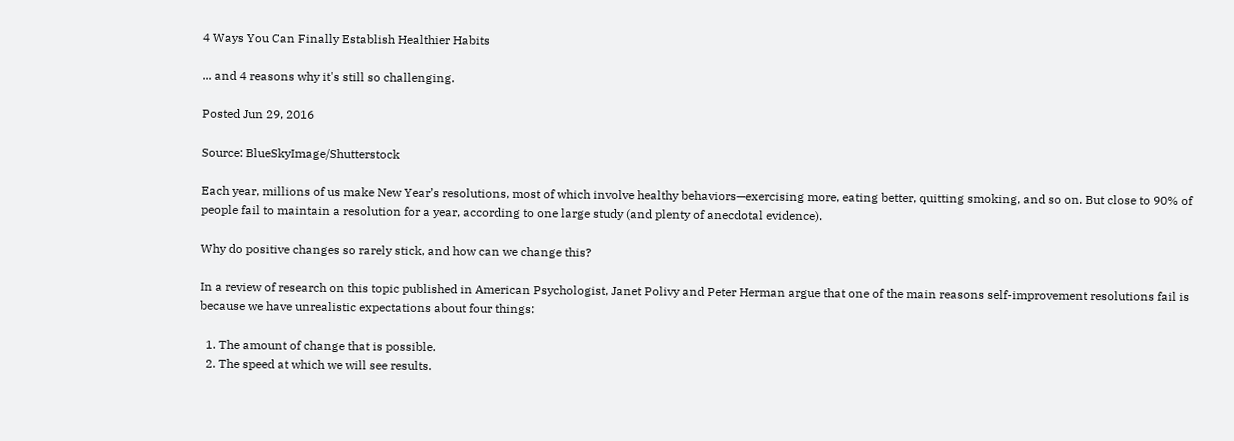4 Ways You Can Finally Establish Healthier Habits

... and 4 reasons why it's still so challenging.

Posted Jun 29, 2016

Source: BlueSkyImage/Shutterstock

Each year, millions of us make New Year’s resolutions, most of which involve healthy behaviors—exercising more, eating better, quitting smoking, and so on. But close to 90% of people fail to maintain a resolution for a year, according to one large study (and plenty of anecdotal evidence).

Why do positive changes so rarely stick, and how can we change this?

In a review of research on this topic published in American Psychologist, Janet Polivy and Peter Herman argue that one of the main reasons self-improvement resolutions fail is because we have unrealistic expectations about four things:

  1. The amount of change that is possible.
  2. The speed at which we will see results.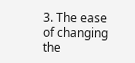3. The ease of changing the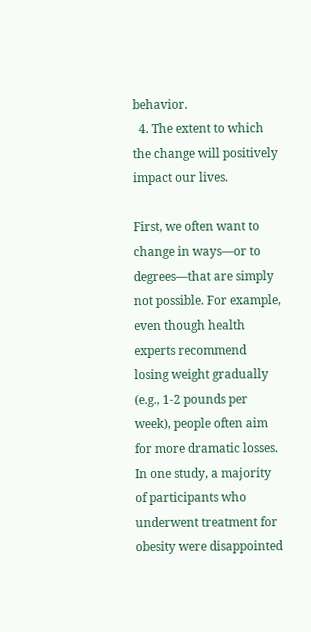behavior.
  4. The extent to which the change will positively impact our lives.

First, we often want to change in ways—or to degrees—that are simply not possible. For example, even though health experts recommend losing weight gradually (e.g., 1-2 pounds per week), people often aim for more dramatic losses. In one study, a majority of participants who underwent treatment for obesity were disappointed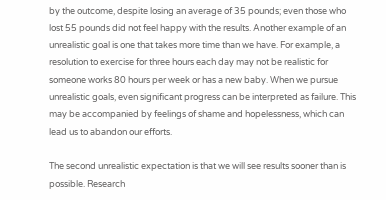by the outcome, despite losing an average of 35 pounds; even those who lost 55 pounds did not feel happy with the results. Another example of an unrealistic goal is one that takes more time than we have. For example, a resolution to exercise for three hours each day may not be realistic for someone works 80 hours per week or has a new baby. When we pursue unrealistic goals, even significant progress can be interpreted as failure. This may be accompanied by feelings of shame and hopelessness, which can lead us to abandon our efforts.

The second unrealistic expectation is that we will see results sooner than is possible. Research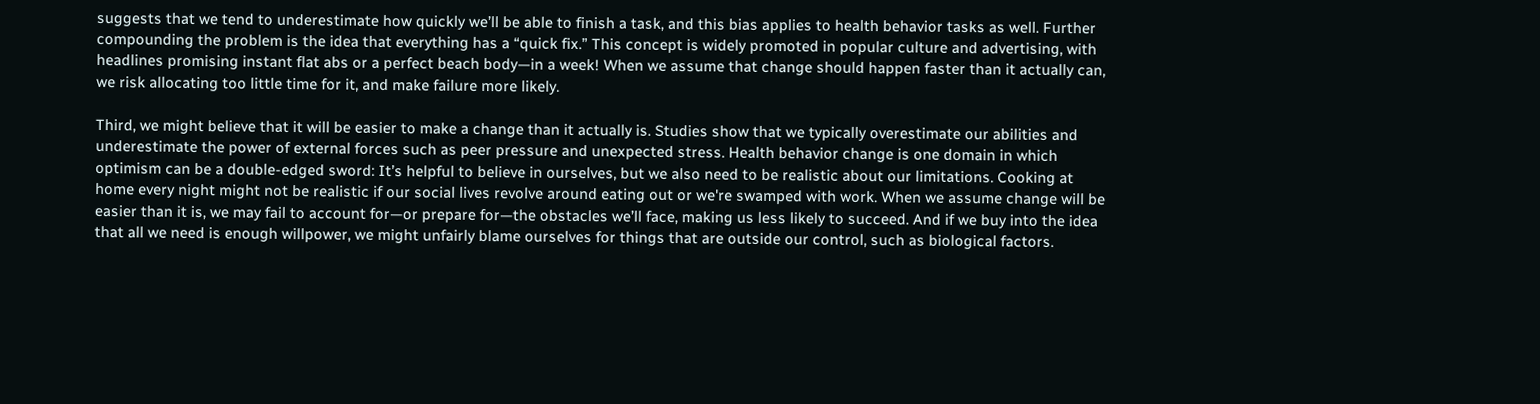suggests that we tend to underestimate how quickly we’ll be able to finish a task, and this bias applies to health behavior tasks as well. Further compounding the problem is the idea that everything has a “quick fix.” This concept is widely promoted in popular culture and advertising, with headlines promising instant flat abs or a perfect beach body—in a week! When we assume that change should happen faster than it actually can, we risk allocating too little time for it, and make failure more likely.

Third, we might believe that it will be easier to make a change than it actually is. Studies show that we typically overestimate our abilities and underestimate the power of external forces such as peer pressure and unexpected stress. Health behavior change is one domain in which optimism can be a double-edged sword: It’s helpful to believe in ourselves, but we also need to be realistic about our limitations. Cooking at home every night might not be realistic if our social lives revolve around eating out or we're swamped with work. When we assume change will be easier than it is, we may fail to account for—or prepare for—the obstacles we’ll face, making us less likely to succeed. And if we buy into the idea that all we need is enough willpower, we might unfairly blame ourselves for things that are outside our control, such as biological factors.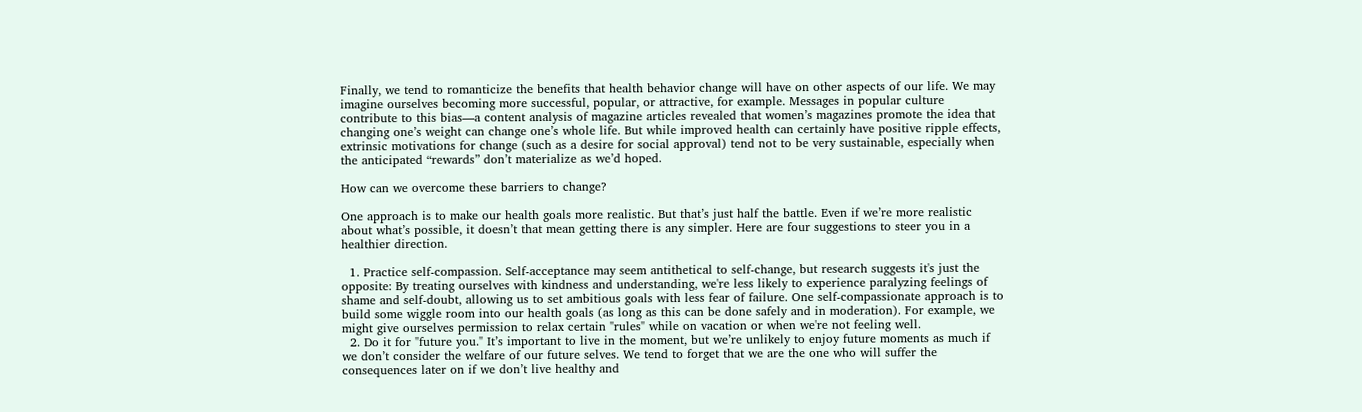Finally, we tend to romanticize the benefits that health behavior change will have on other aspects of our life. We may imagine ourselves becoming more successful, popular, or attractive, for example. Messages in popular culture contribute to this bias—a content analysis of magazine articles revealed that women’s magazines promote the idea that changing one’s weight can change one’s whole life. But while improved health can certainly have positive ripple effects, extrinsic motivations for change (such as a desire for social approval) tend not to be very sustainable, especially when the anticipated “rewards” don’t materialize as we’d hoped.

How can we overcome these barriers to change?

One approach is to make our health goals more realistic. But that’s just half the battle. Even if we’re more realistic about what’s possible, it doesn’t that mean getting there is any simpler. Here are four suggestions to steer you in a healthier direction.

  1. Practice self-compassion. Self-acceptance may seem antithetical to self-change, but research suggests it's just the opposite: By treating ourselves with kindness and understanding, we're less likely to experience paralyzing feelings of shame and self-doubt, allowing us to set ambitious goals with less fear of failure. One self-compassionate approach is to build some wiggle room into our health goals (as long as this can be done safely and in moderation). For example, we might give ourselves permission to relax certain "rules" while on vacation or when we're not feeling well.
  2. Do it for "future you." It’s important to live in the moment, but we’re unlikely to enjoy future moments as much if we don’t consider the welfare of our future selves. We tend to forget that we are the one who will suffer the consequences later on if we don’t live healthy and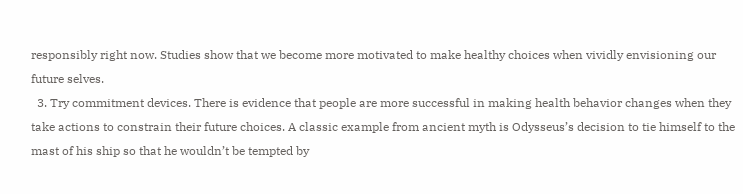responsibly right now. Studies show that we become more motivated to make healthy choices when vividly envisioning our future selves.
  3. Try commitment devices. There is evidence that people are more successful in making health behavior changes when they take actions to constrain their future choices. A classic example from ancient myth is Odysseus’s decision to tie himself to the mast of his ship so that he wouldn’t be tempted by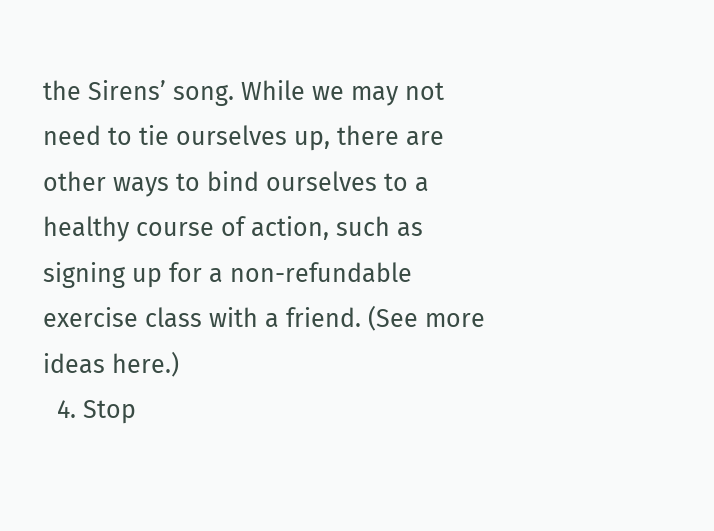the Sirens’ song. While we may not need to tie ourselves up, there are other ways to bind ourselves to a healthy course of action, such as signing up for a non-refundable exercise class with a friend. (See more ideas here.)
  4. Stop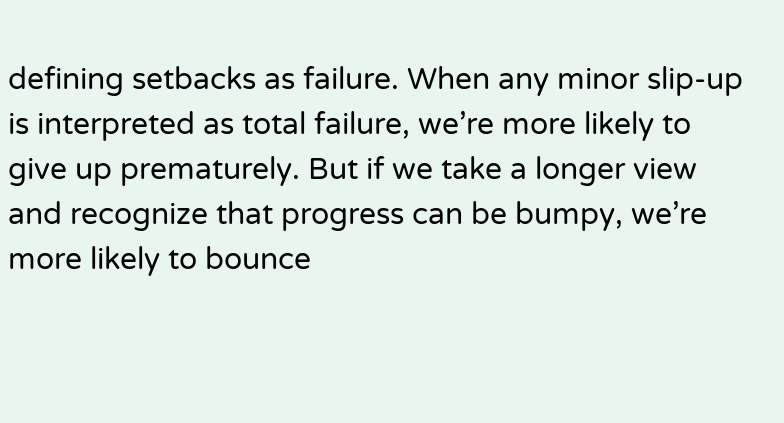defining setbacks as failure. When any minor slip-up is interpreted as total failure, we’re more likely to give up prematurely. But if we take a longer view and recognize that progress can be bumpy, we’re more likely to bounce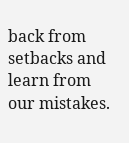back from setbacks and learn from our mistakes.